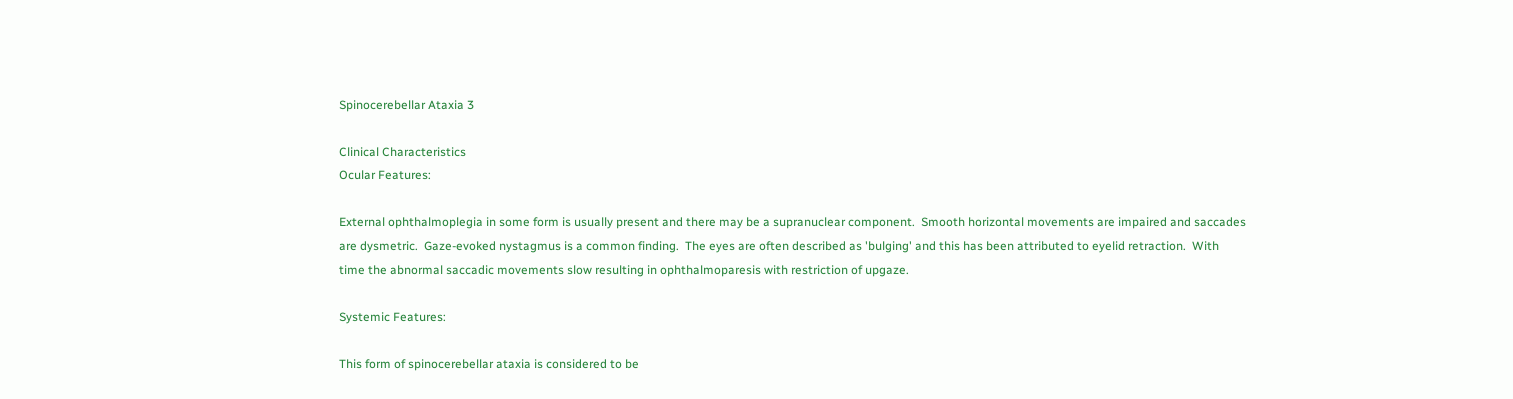Spinocerebellar Ataxia 3

Clinical Characteristics
Ocular Features:

External ophthalmoplegia in some form is usually present and there may be a supranuclear component.  Smooth horizontal movements are impaired and saccades are dysmetric.  Gaze-evoked nystagmus is a common finding.  The eyes are often described as 'bulging' and this has been attributed to eyelid retraction.  With time the abnormal saccadic movements slow resulting in ophthalmoparesis with restriction of upgaze.

Systemic Features:

This form of spinocerebellar ataxia is considered to be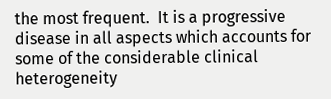the most frequent.  It is a progressive disease in all aspects which accounts for some of the considerable clinical heterogeneity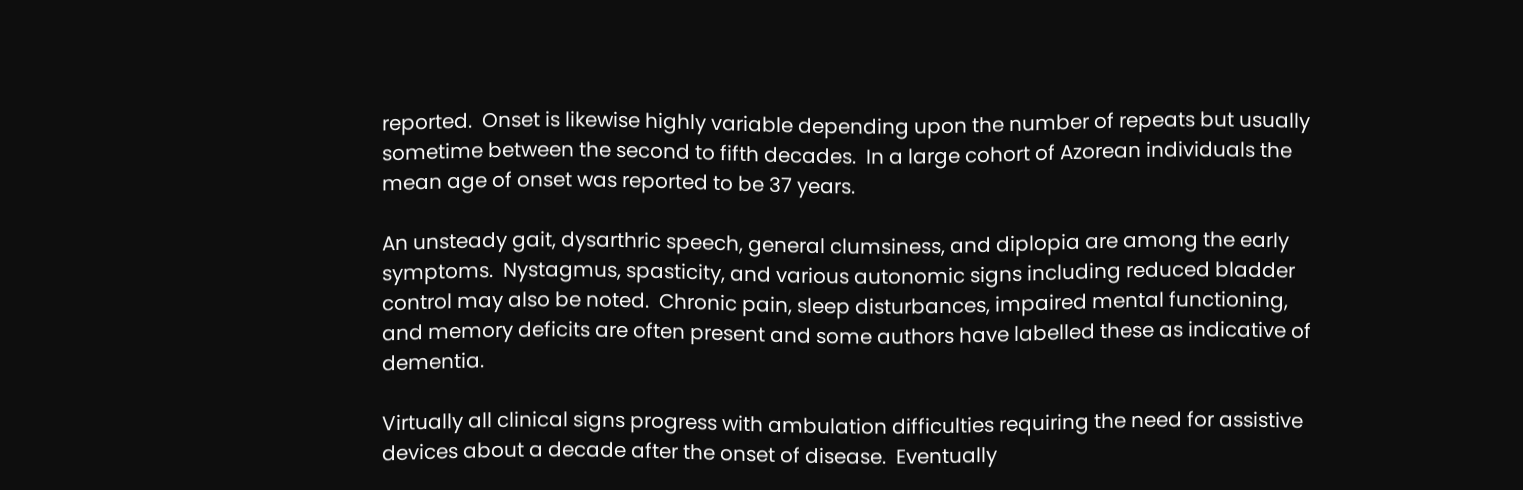reported.  Onset is likewise highly variable depending upon the number of repeats but usually sometime between the second to fifth decades.  In a large cohort of Azorean individuals the mean age of onset was reported to be 37 years.

An unsteady gait, dysarthric speech, general clumsiness, and diplopia are among the early symptoms.  Nystagmus, spasticity, and various autonomic signs including reduced bladder control may also be noted.  Chronic pain, sleep disturbances, impaired mental functioning, and memory deficits are often present and some authors have labelled these as indicative of dementia.

Virtually all clinical signs progress with ambulation difficulties requiring the need for assistive devices about a decade after the onset of disease.  Eventually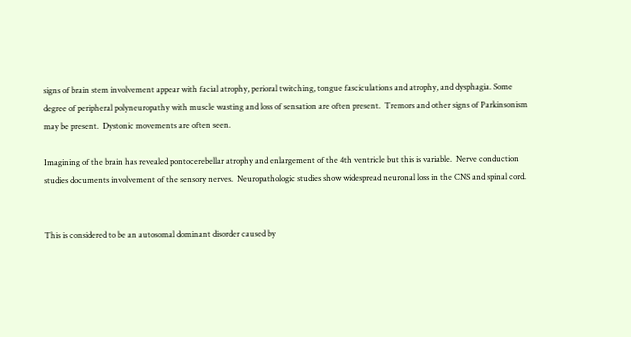signs of brain stem involvement appear with facial atrophy, perioral twitching, tongue fasciculations and atrophy, and dysphagia. Some degree of peripheral polyneuropathy with muscle wasting and loss of sensation are often present.  Tremors and other signs of Parkinsonism may be present.  Dystonic movements are often seen.

Imagining of the brain has revealed pontocerebellar atrophy and enlargement of the 4th ventricle but this is variable.  Nerve conduction studies documents involvement of the sensory nerves.  Neuropathologic studies show widespread neuronal loss in the CNS and spinal cord.


This is considered to be an autosomal dominant disorder caused by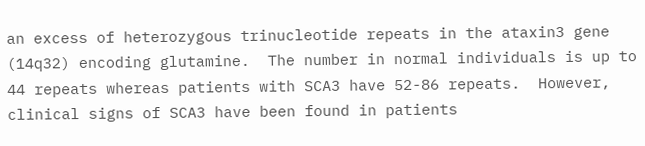an excess of heterozygous trinucleotide repeats in the ataxin3 gene (14q32) encoding glutamine.  The number in normal individuals is up to 44 repeats whereas patients with SCA3 have 52-86 repeats.  However, clinical signs of SCA3 have been found in patients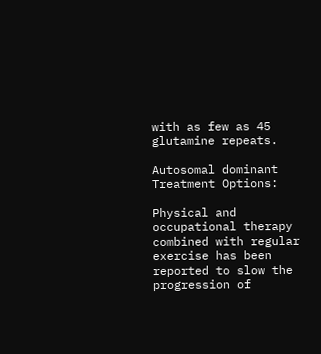with as few as 45 glutamine repeats.

Autosomal dominant
Treatment Options:

Physical and occupational therapy combined with regular exercise has been reported to slow the progression of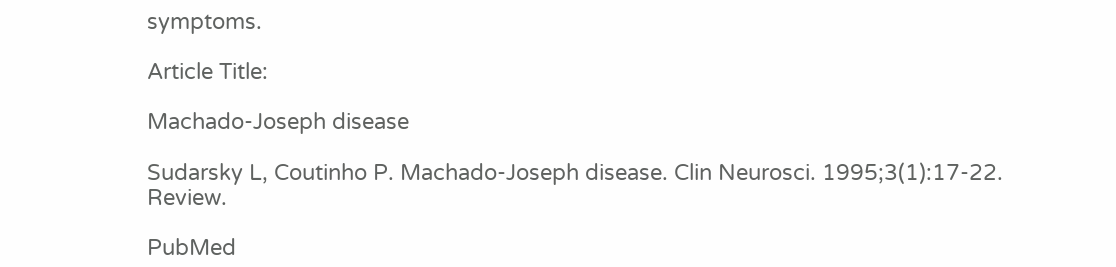symptoms.

Article Title:

Machado-Joseph disease

Sudarsky L, Coutinho P. Machado-Joseph disease. Clin Neurosci. 1995;3(1):17-22. Review.

PubMed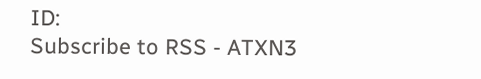ID:
Subscribe to RSS - ATXN3